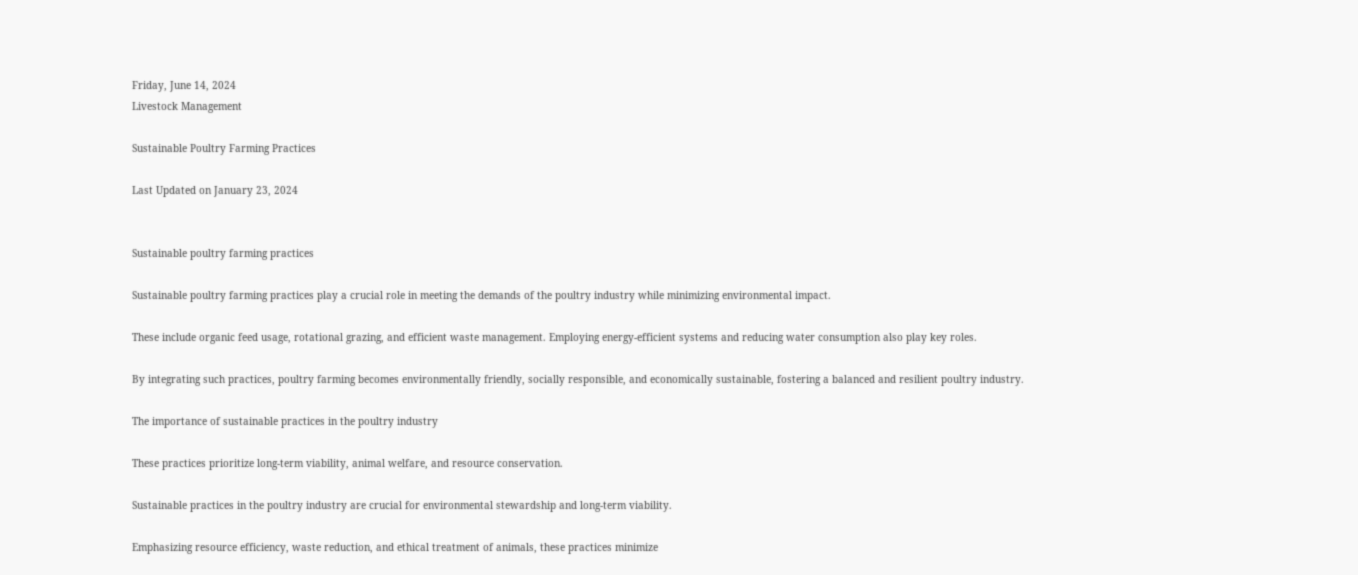Friday, June 14, 2024
Livestock Management

Sustainable Poultry Farming Practices

Last Updated on January 23, 2024


Sustainable poultry farming practices

Sustainable poultry farming practices play a crucial role in meeting the demands of the poultry industry while minimizing environmental impact.

These include organic feed usage, rotational grazing, and efficient waste management. Employing energy-efficient systems and reducing water consumption also play key roles.

By integrating such practices, poultry farming becomes environmentally friendly, socially responsible, and economically sustainable, fostering a balanced and resilient poultry industry.

The importance of sustainable practices in the poultry industry

These practices prioritize long-term viability, animal welfare, and resource conservation.

Sustainable practices in the poultry industry are crucial for environmental stewardship and long-term viability.

Emphasizing resource efficiency, waste reduction, and ethical treatment of animals, these practices minimize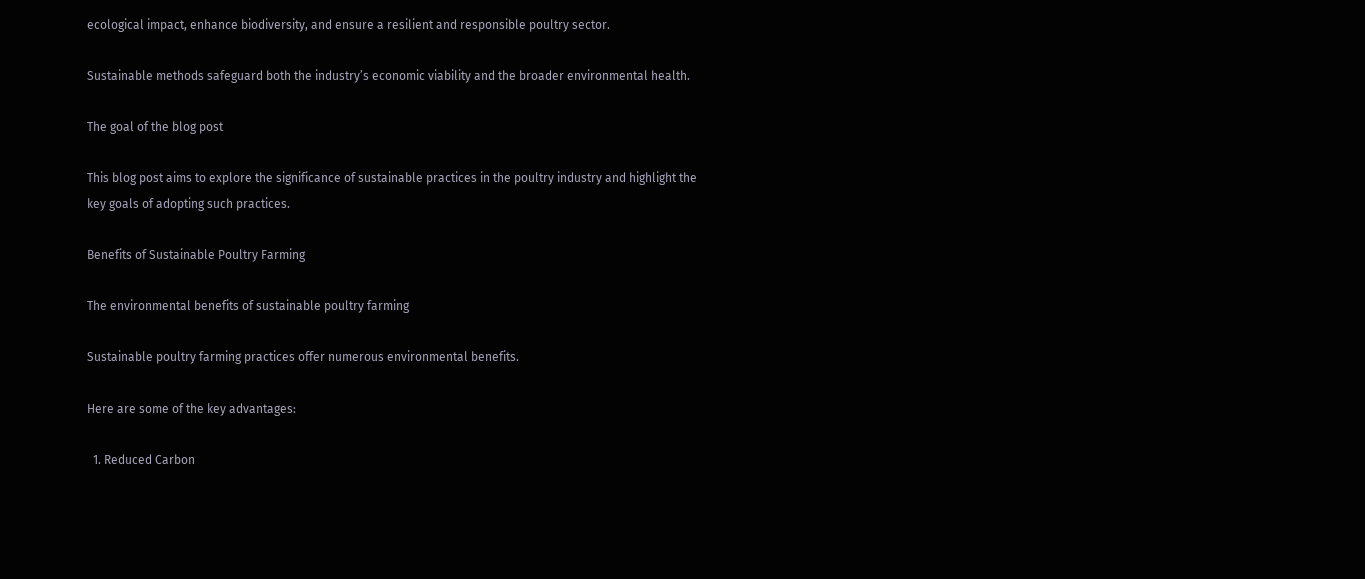ecological impact, enhance biodiversity, and ensure a resilient and responsible poultry sector.

Sustainable methods safeguard both the industry’s economic viability and the broader environmental health.

The goal of the blog post

This blog post aims to explore the significance of sustainable practices in the poultry industry and highlight the key goals of adopting such practices.

Benefits of Sustainable Poultry Farming

The environmental benefits of sustainable poultry farming

Sustainable poultry farming practices offer numerous environmental benefits.

Here are some of the key advantages:

  1. Reduced Carbon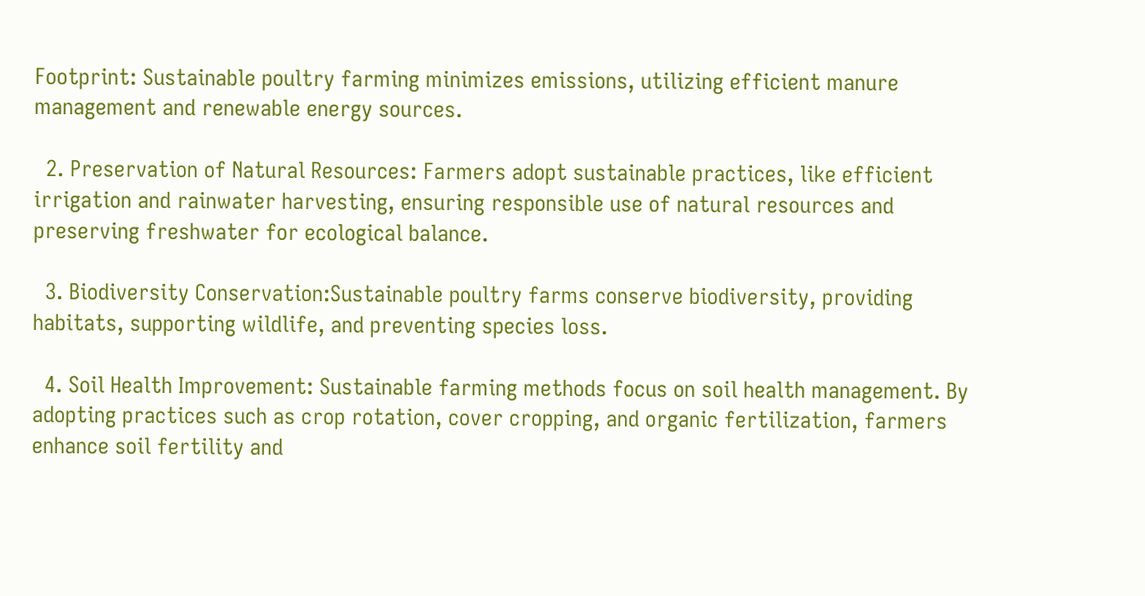Footprint: Sustainable poultry farming minimizes emissions, utilizing efficient manure management and renewable energy sources.

  2. Preservation of Natural Resources: Farmers adopt sustainable practices, like efficient irrigation and rainwater harvesting, ensuring responsible use of natural resources and preserving freshwater for ecological balance.

  3. Biodiversity Conservation:Sustainable poultry farms conserve biodiversity, providing habitats, supporting wildlife, and preventing species loss.

  4. Soil Health Improvement: Sustainable farming methods focus on soil health management. By adopting practices such as crop rotation, cover cropping, and organic fertilization, farmers enhance soil fertility and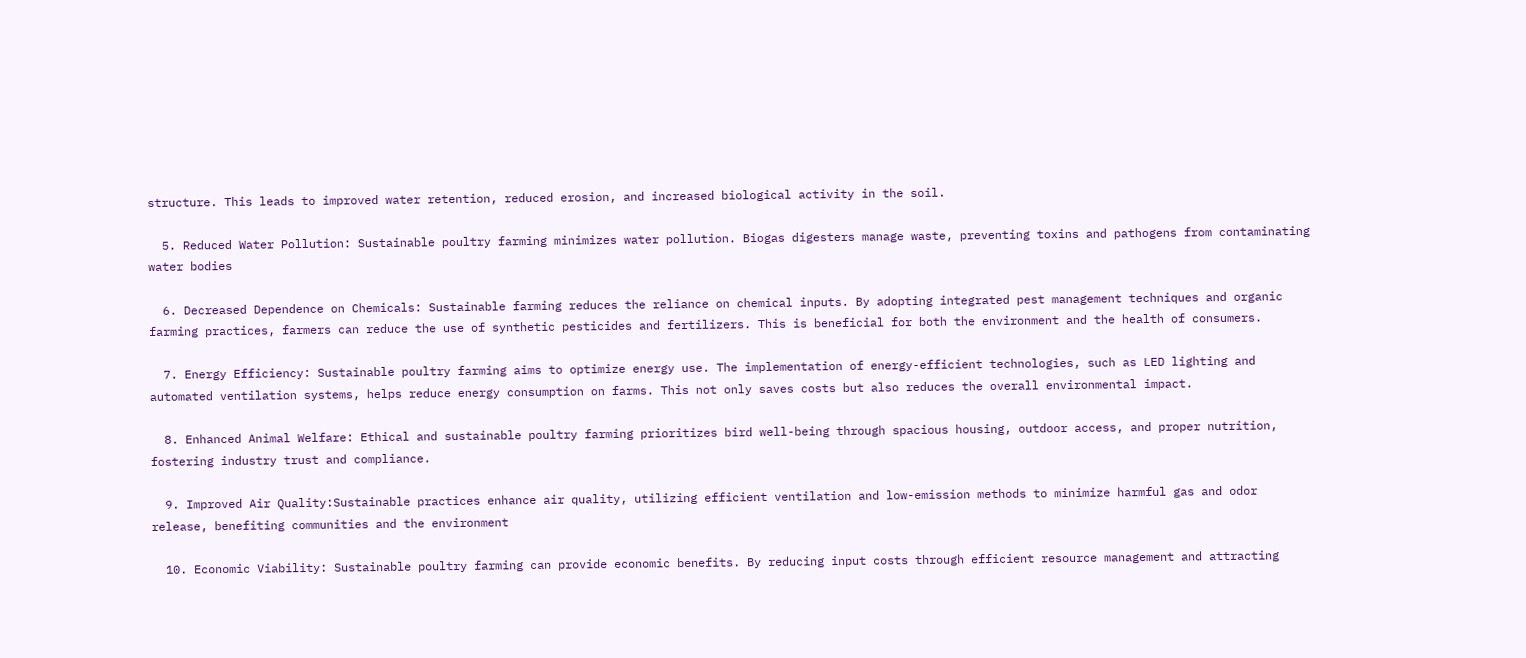structure. This leads to improved water retention, reduced erosion, and increased biological activity in the soil.

  5. Reduced Water Pollution: Sustainable poultry farming minimizes water pollution. Biogas digesters manage waste, preventing toxins and pathogens from contaminating water bodies

  6. Decreased Dependence on Chemicals: Sustainable farming reduces the reliance on chemical inputs. By adopting integrated pest management techniques and organic farming practices, farmers can reduce the use of synthetic pesticides and fertilizers. This is beneficial for both the environment and the health of consumers.

  7. Energy Efficiency: Sustainable poultry farming aims to optimize energy use. The implementation of energy-efficient technologies, such as LED lighting and automated ventilation systems, helps reduce energy consumption on farms. This not only saves costs but also reduces the overall environmental impact.

  8. Enhanced Animal Welfare: Ethical and sustainable poultry farming prioritizes bird well-being through spacious housing, outdoor access, and proper nutrition, fostering industry trust and compliance.

  9. Improved Air Quality:Sustainable practices enhance air quality, utilizing efficient ventilation and low-emission methods to minimize harmful gas and odor release, benefiting communities and the environment

  10. Economic Viability: Sustainable poultry farming can provide economic benefits. By reducing input costs through efficient resource management and attracting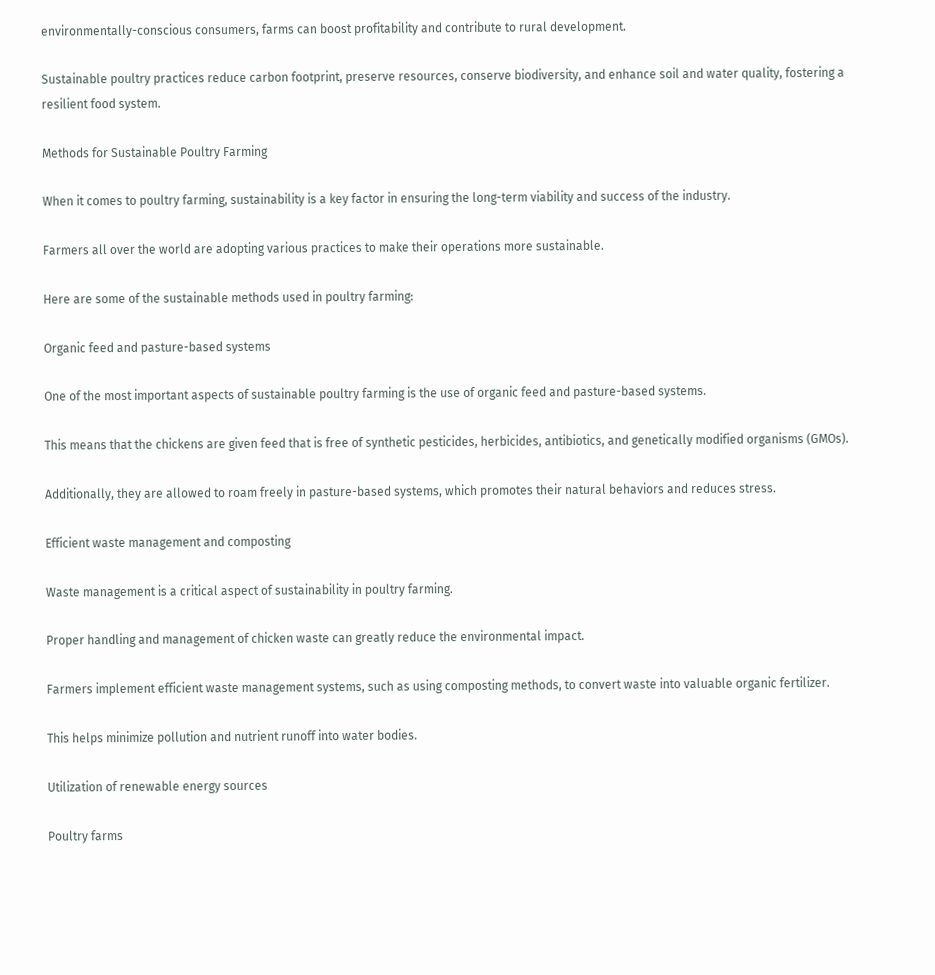environmentally-conscious consumers, farms can boost profitability and contribute to rural development.

Sustainable poultry practices reduce carbon footprint, preserve resources, conserve biodiversity, and enhance soil and water quality, fostering a resilient food system.

Methods for Sustainable Poultry Farming

When it comes to poultry farming, sustainability is a key factor in ensuring the long-term viability and success of the industry.

Farmers all over the world are adopting various practices to make their operations more sustainable.

Here are some of the sustainable methods used in poultry farming:

Organic feed and pasture-based systems

One of the most important aspects of sustainable poultry farming is the use of organic feed and pasture-based systems.

This means that the chickens are given feed that is free of synthetic pesticides, herbicides, antibiotics, and genetically modified organisms (GMOs).

Additionally, they are allowed to roam freely in pasture-based systems, which promotes their natural behaviors and reduces stress.

Efficient waste management and composting

Waste management is a critical aspect of sustainability in poultry farming.

Proper handling and management of chicken waste can greatly reduce the environmental impact.

Farmers implement efficient waste management systems, such as using composting methods, to convert waste into valuable organic fertilizer.

This helps minimize pollution and nutrient runoff into water bodies.

Utilization of renewable energy sources

Poultry farms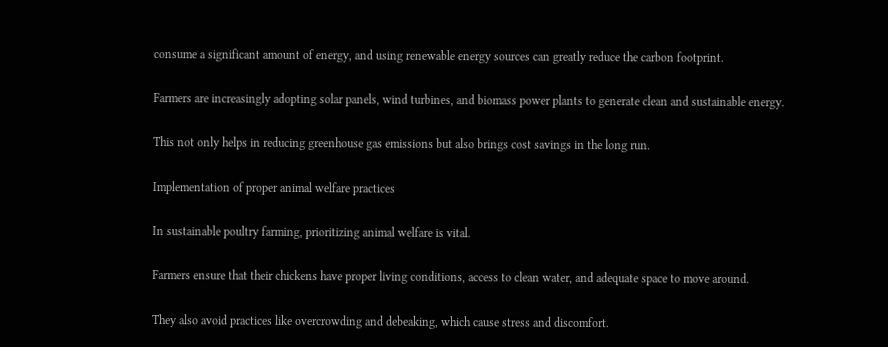consume a significant amount of energy, and using renewable energy sources can greatly reduce the carbon footprint.

Farmers are increasingly adopting solar panels, wind turbines, and biomass power plants to generate clean and sustainable energy.

This not only helps in reducing greenhouse gas emissions but also brings cost savings in the long run.

Implementation of proper animal welfare practices

In sustainable poultry farming, prioritizing animal welfare is vital.

Farmers ensure that their chickens have proper living conditions, access to clean water, and adequate space to move around.

They also avoid practices like overcrowding and debeaking, which cause stress and discomfort.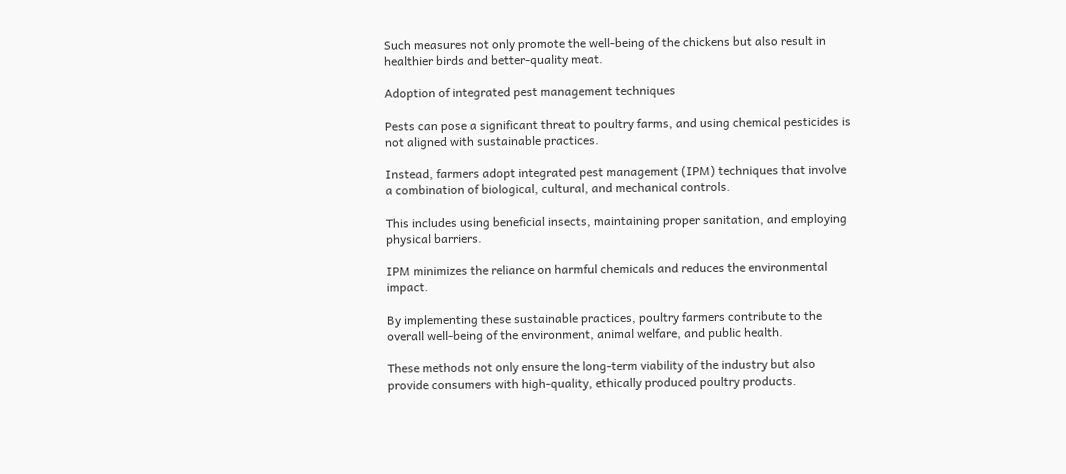Such measures not only promote the well-being of the chickens but also result in healthier birds and better-quality meat.

Adoption of integrated pest management techniques

Pests can pose a significant threat to poultry farms, and using chemical pesticides is not aligned with sustainable practices.

Instead, farmers adopt integrated pest management (IPM) techniques that involve a combination of biological, cultural, and mechanical controls.

This includes using beneficial insects, maintaining proper sanitation, and employing physical barriers.

IPM minimizes the reliance on harmful chemicals and reduces the environmental impact.

By implementing these sustainable practices, poultry farmers contribute to the overall well-being of the environment, animal welfare, and public health.

These methods not only ensure the long-term viability of the industry but also provide consumers with high-quality, ethically produced poultry products.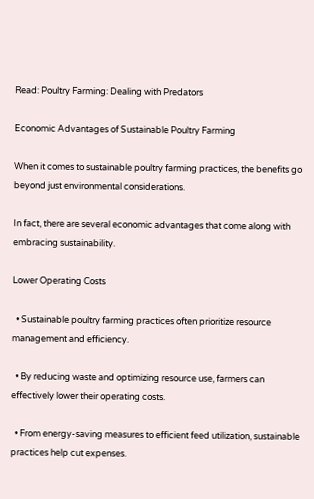Read: Poultry Farming: Dealing with Predators

Economic Advantages of Sustainable Poultry Farming

When it comes to sustainable poultry farming practices, the benefits go beyond just environmental considerations.

In fact, there are several economic advantages that come along with embracing sustainability.

Lower Operating Costs

  • Sustainable poultry farming practices often prioritize resource management and efficiency.

  • By reducing waste and optimizing resource use, farmers can effectively lower their operating costs.

  • From energy-saving measures to efficient feed utilization, sustainable practices help cut expenses.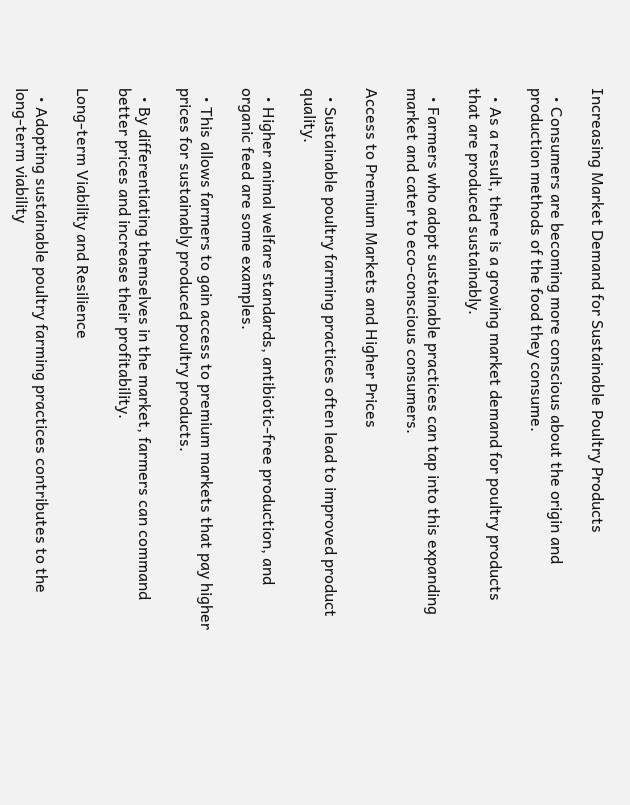Increasing Market Demand for Sustainable Poultry Products

  • Consumers are becoming more conscious about the origin and production methods of the food they consume.

  • As a result, there is a growing market demand for poultry products that are produced sustainably.

  • Farmers who adopt sustainable practices can tap into this expanding market and cater to eco-conscious consumers.

Access to Premium Markets and Higher Prices

  • Sustainable poultry farming practices often lead to improved product quality.

  • Higher animal welfare standards, antibiotic-free production, and organic feed are some examples.

  • This allows farmers to gain access to premium markets that pay higher prices for sustainably produced poultry products.

  • By differentiating themselves in the market, farmers can command better prices and increase their profitability.

Long-term Viability and Resilience

  • Adopting sustainable poultry farming practices contributes to the long-term viability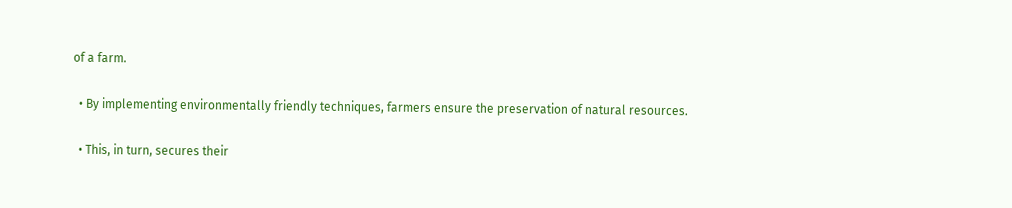of a farm.

  • By implementing environmentally friendly techniques, farmers ensure the preservation of natural resources.

  • This, in turn, secures their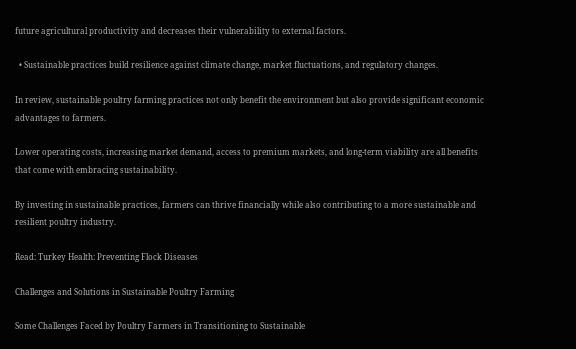future agricultural productivity and decreases their vulnerability to external factors.

  • Sustainable practices build resilience against climate change, market fluctuations, and regulatory changes.

In review, sustainable poultry farming practices not only benefit the environment but also provide significant economic advantages to farmers.

Lower operating costs, increasing market demand, access to premium markets, and long-term viability are all benefits that come with embracing sustainability.

By investing in sustainable practices, farmers can thrive financially while also contributing to a more sustainable and resilient poultry industry.

Read: Turkey Health: Preventing Flock Diseases

Challenges and Solutions in Sustainable Poultry Farming

Some Challenges Faced by Poultry Farmers in Transitioning to Sustainable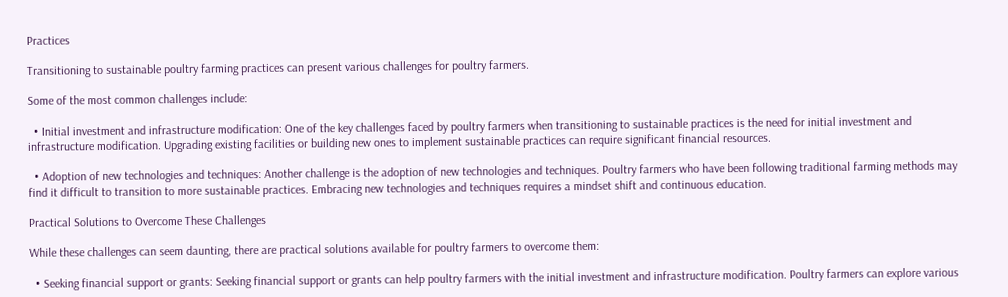Practices

Transitioning to sustainable poultry farming practices can present various challenges for poultry farmers.

Some of the most common challenges include:

  • Initial investment and infrastructure modification: One of the key challenges faced by poultry farmers when transitioning to sustainable practices is the need for initial investment and infrastructure modification. Upgrading existing facilities or building new ones to implement sustainable practices can require significant financial resources.

  • Adoption of new technologies and techniques: Another challenge is the adoption of new technologies and techniques. Poultry farmers who have been following traditional farming methods may find it difficult to transition to more sustainable practices. Embracing new technologies and techniques requires a mindset shift and continuous education.

Practical Solutions to Overcome These Challenges

While these challenges can seem daunting, there are practical solutions available for poultry farmers to overcome them:

  • Seeking financial support or grants: Seeking financial support or grants can help poultry farmers with the initial investment and infrastructure modification. Poultry farmers can explore various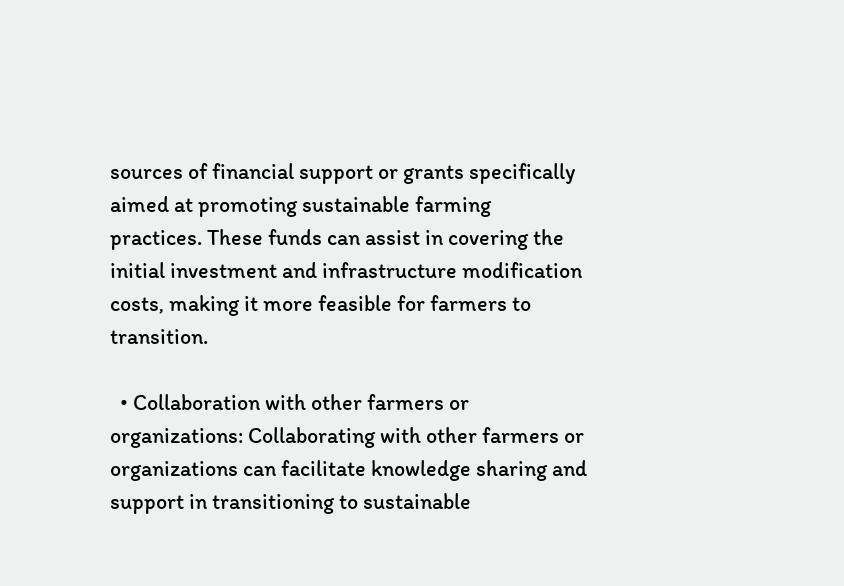sources of financial support or grants specifically aimed at promoting sustainable farming practices. These funds can assist in covering the initial investment and infrastructure modification costs, making it more feasible for farmers to transition.

  • Collaboration with other farmers or organizations: Collaborating with other farmers or organizations can facilitate knowledge sharing and support in transitioning to sustainable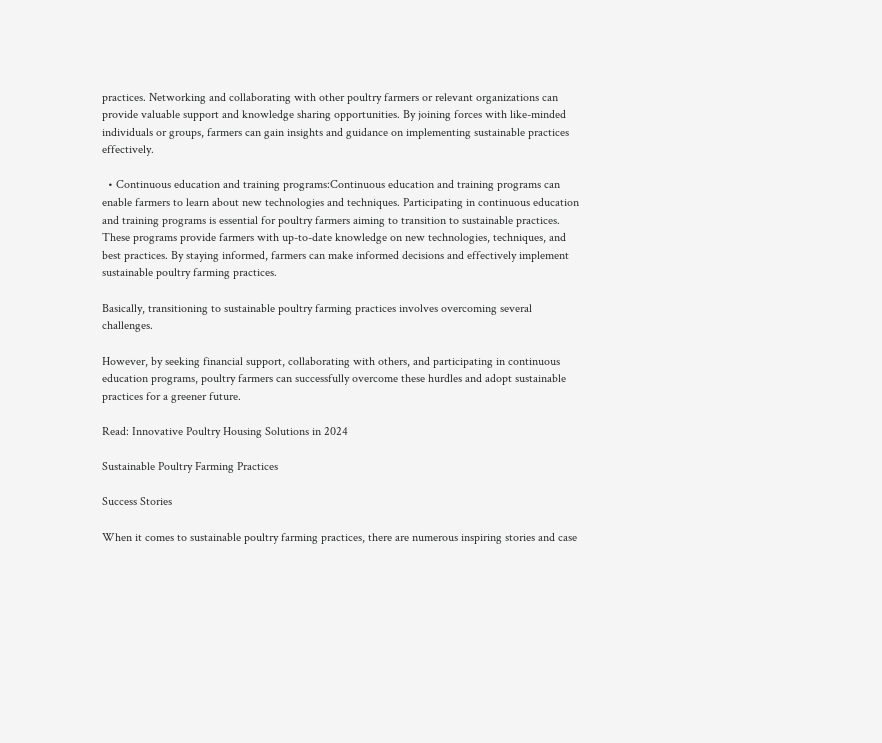practices. Networking and collaborating with other poultry farmers or relevant organizations can provide valuable support and knowledge sharing opportunities. By joining forces with like-minded individuals or groups, farmers can gain insights and guidance on implementing sustainable practices effectively.

  • Continuous education and training programs:Continuous education and training programs can enable farmers to learn about new technologies and techniques. Participating in continuous education and training programs is essential for poultry farmers aiming to transition to sustainable practices. These programs provide farmers with up-to-date knowledge on new technologies, techniques, and best practices. By staying informed, farmers can make informed decisions and effectively implement sustainable poultry farming practices.

Basically, transitioning to sustainable poultry farming practices involves overcoming several challenges.

However, by seeking financial support, collaborating with others, and participating in continuous education programs, poultry farmers can successfully overcome these hurdles and adopt sustainable practices for a greener future.

Read: Innovative Poultry Housing Solutions in 2024

Sustainable Poultry Farming Practices

Success Stories

When it comes to sustainable poultry farming practices, there are numerous inspiring stories and case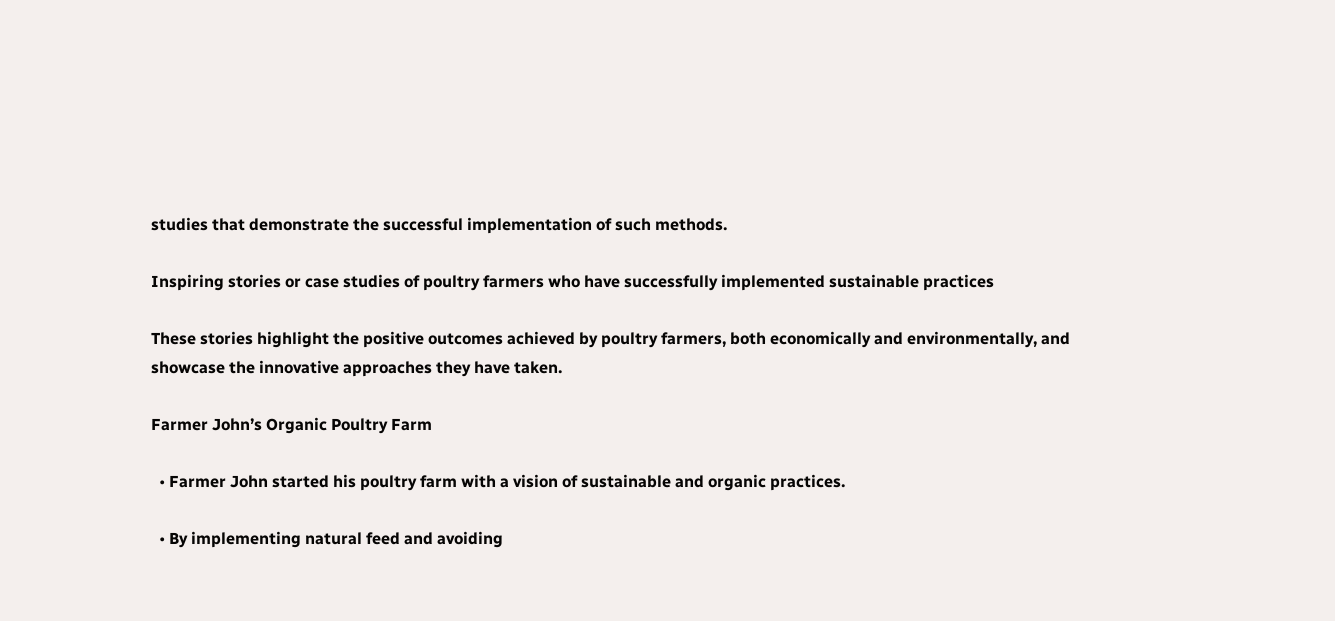studies that demonstrate the successful implementation of such methods.

Inspiring stories or case studies of poultry farmers who have successfully implemented sustainable practices

These stories highlight the positive outcomes achieved by poultry farmers, both economically and environmentally, and showcase the innovative approaches they have taken.

Farmer John’s Organic Poultry Farm

  • Farmer John started his poultry farm with a vision of sustainable and organic practices.

  • By implementing natural feed and avoiding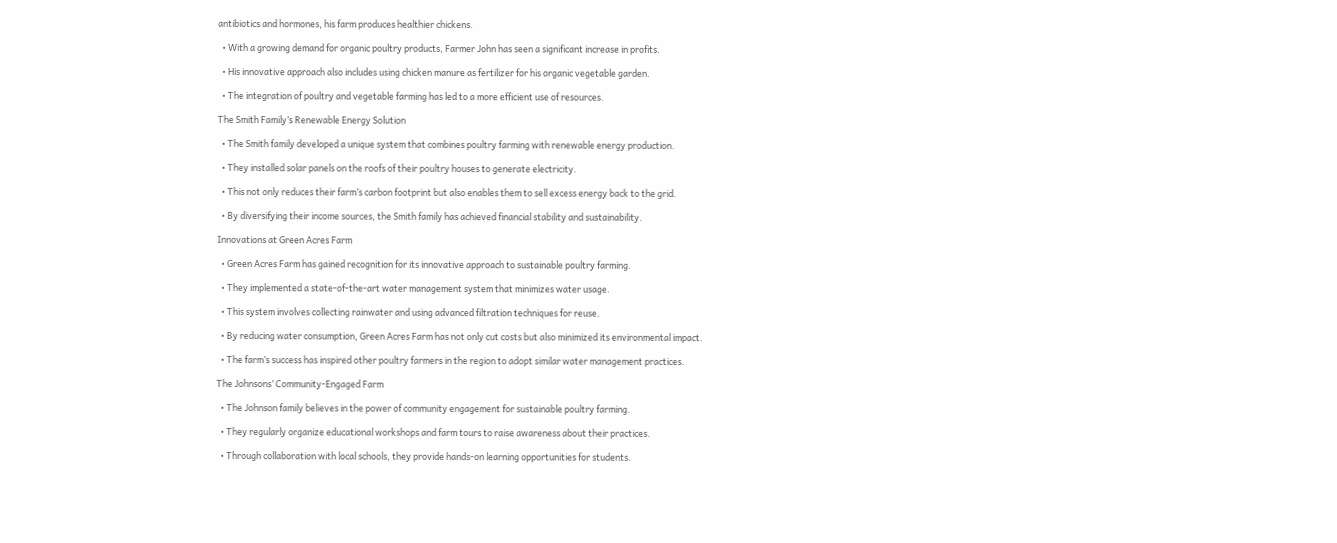antibiotics and hormones, his farm produces healthier chickens.

  • With a growing demand for organic poultry products, Farmer John has seen a significant increase in profits.

  • His innovative approach also includes using chicken manure as fertilizer for his organic vegetable garden.

  • The integration of poultry and vegetable farming has led to a more efficient use of resources.

The Smith Family’s Renewable Energy Solution

  • The Smith family developed a unique system that combines poultry farming with renewable energy production.

  • They installed solar panels on the roofs of their poultry houses to generate electricity.

  • This not only reduces their farm’s carbon footprint but also enables them to sell excess energy back to the grid.

  • By diversifying their income sources, the Smith family has achieved financial stability and sustainability.

Innovations at Green Acres Farm

  • Green Acres Farm has gained recognition for its innovative approach to sustainable poultry farming.

  • They implemented a state-of-the-art water management system that minimizes water usage.

  • This system involves collecting rainwater and using advanced filtration techniques for reuse.

  • By reducing water consumption, Green Acres Farm has not only cut costs but also minimized its environmental impact.

  • The farm’s success has inspired other poultry farmers in the region to adopt similar water management practices.

The Johnsons’ Community-Engaged Farm

  • The Johnson family believes in the power of community engagement for sustainable poultry farming.

  • They regularly organize educational workshops and farm tours to raise awareness about their practices.

  • Through collaboration with local schools, they provide hands-on learning opportunities for students.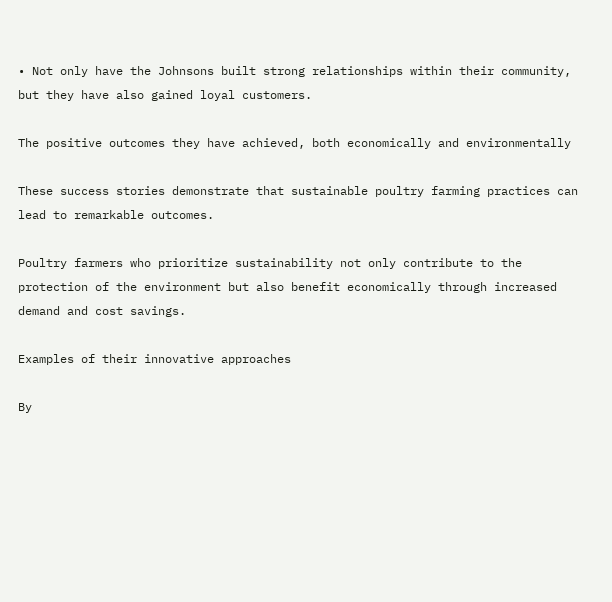• Not only have the Johnsons built strong relationships within their community, but they have also gained loyal customers.

The positive outcomes they have achieved, both economically and environmentally

These success stories demonstrate that sustainable poultry farming practices can lead to remarkable outcomes.

Poultry farmers who prioritize sustainability not only contribute to the protection of the environment but also benefit economically through increased demand and cost savings.

Examples of their innovative approaches

By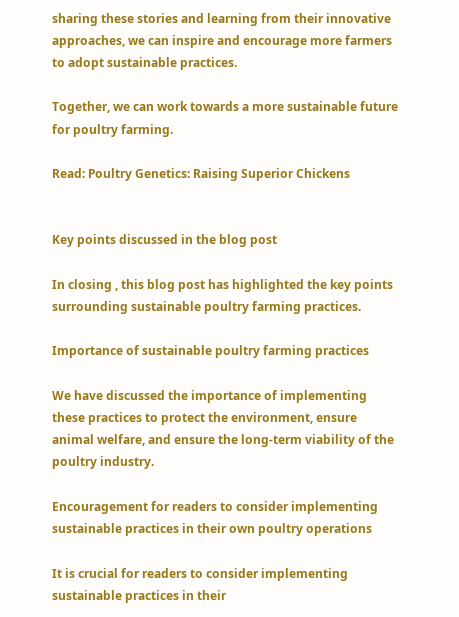sharing these stories and learning from their innovative approaches, we can inspire and encourage more farmers to adopt sustainable practices.

Together, we can work towards a more sustainable future for poultry farming.

Read: Poultry Genetics: Raising Superior Chickens


Key points discussed in the blog post

In closing , this blog post has highlighted the key points surrounding sustainable poultry farming practices.

Importance of sustainable poultry farming practices

We have discussed the importance of implementing these practices to protect the environment, ensure animal welfare, and ensure the long-term viability of the poultry industry.

Encouragement for readers to consider implementing sustainable practices in their own poultry operations

It is crucial for readers to consider implementing sustainable practices in their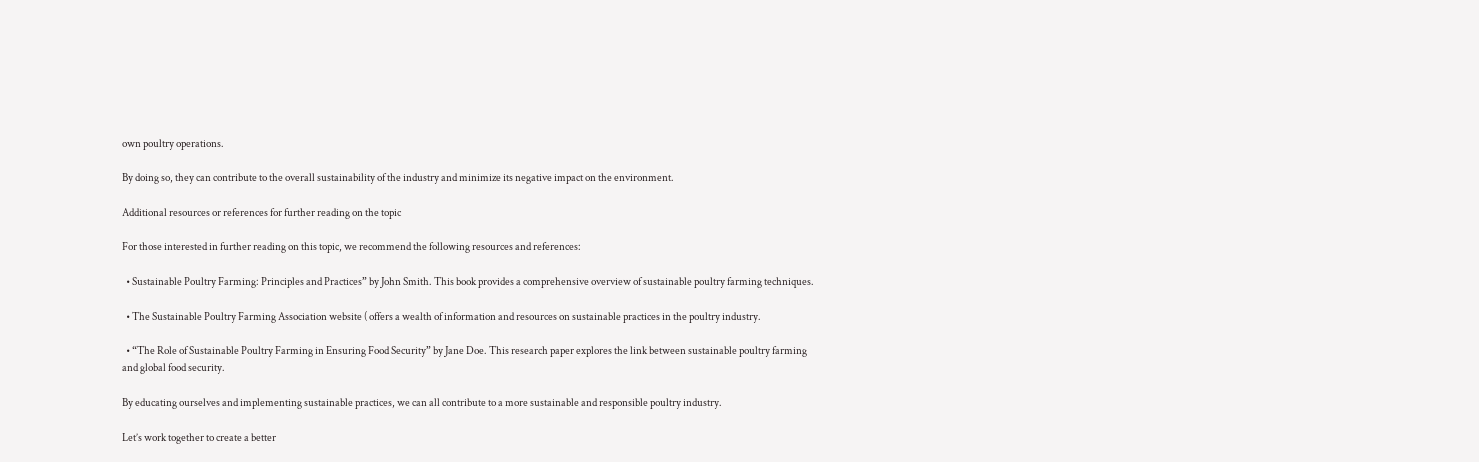own poultry operations.

By doing so, they can contribute to the overall sustainability of the industry and minimize its negative impact on the environment.

Additional resources or references for further reading on the topic

For those interested in further reading on this topic, we recommend the following resources and references:

  • Sustainable Poultry Farming: Principles and Practices” by John Smith. This book provides a comprehensive overview of sustainable poultry farming techniques.

  • The Sustainable Poultry Farming Association website ( offers a wealth of information and resources on sustainable practices in the poultry industry.

  • “The Role of Sustainable Poultry Farming in Ensuring Food Security” by Jane Doe. This research paper explores the link between sustainable poultry farming and global food security.

By educating ourselves and implementing sustainable practices, we can all contribute to a more sustainable and responsible poultry industry.

Let’s work together to create a better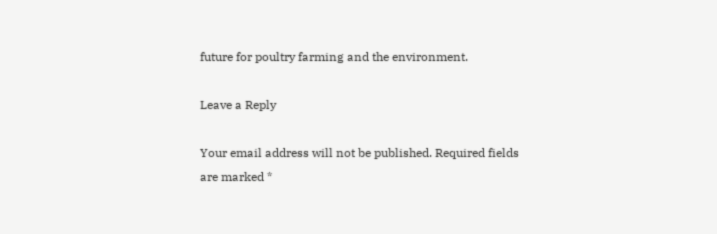future for poultry farming and the environment.

Leave a Reply

Your email address will not be published. Required fields are marked *